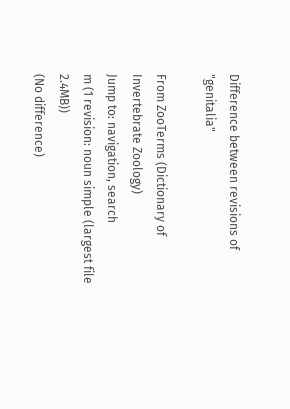Difference between revisions of "genitalia"

From ZooTerms (Dictionary of Invertebrate Zoology)
Jump to: navigation, search
m (1 revision: noun simple (largest file 2.4MB))
(No difference)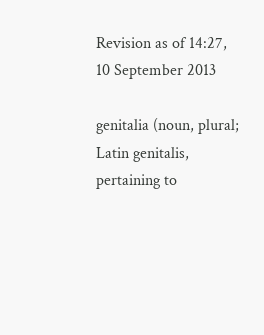Revision as of 14:27, 10 September 2013

genitalia (noun, plural; Latin genitalis, pertaining to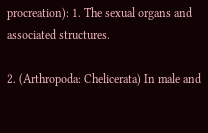procreation): 1. The sexual organs and associated structures.

2. (Arthropoda: Chelicerata) In male and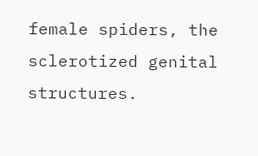female spiders, the sclerotized genital structures.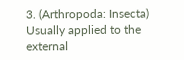3. (Arthropoda: Insecta) Usually applied to the external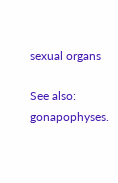sexual organs

See also: gonapophyses.